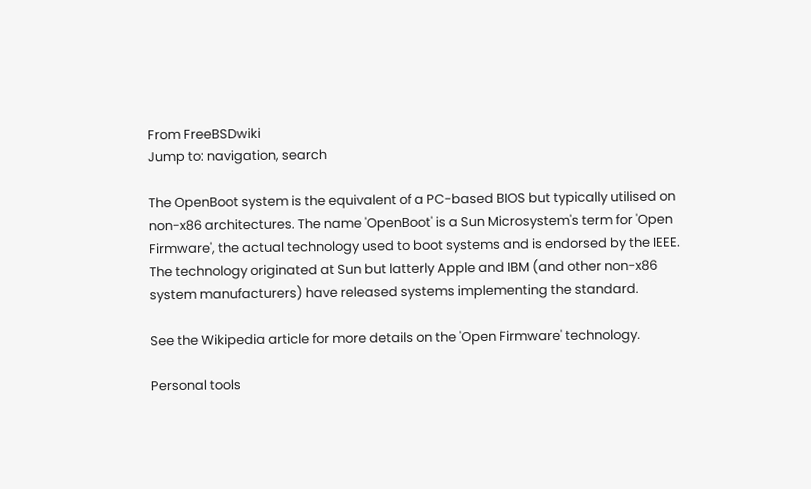From FreeBSDwiki
Jump to: navigation, search

The OpenBoot system is the equivalent of a PC-based BIOS but typically utilised on non-x86 architectures. The name 'OpenBoot' is a Sun Microsystem's term for 'Open Firmware', the actual technology used to boot systems and is endorsed by the IEEE. The technology originated at Sun but latterly Apple and IBM (and other non-x86 system manufacturers) have released systems implementing the standard.

See the Wikipedia article for more details on the 'Open Firmware' technology.

Personal tools